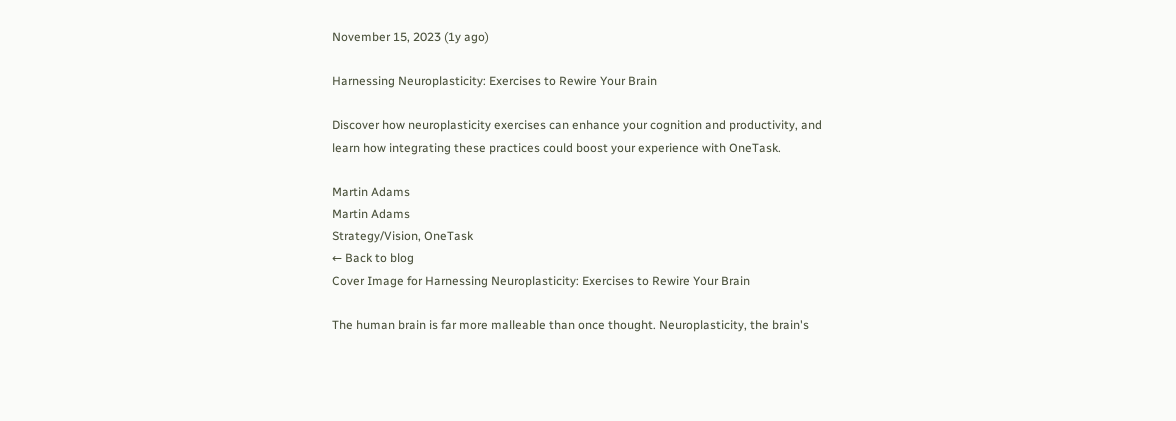November 15, 2023 (1y ago)

Harnessing Neuroplasticity: Exercises to Rewire Your Brain

Discover how neuroplasticity exercises can enhance your cognition and productivity, and learn how integrating these practices could boost your experience with OneTask.

Martin Adams
Martin Adams
Strategy/Vision, OneTask
← Back to blog
Cover Image for Harnessing Neuroplasticity: Exercises to Rewire Your Brain

The human brain is far more malleable than once thought. Neuroplasticity, the brain's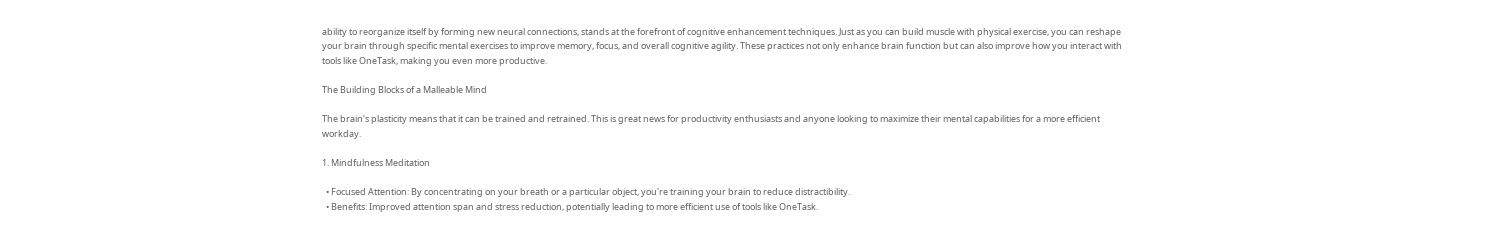ability to reorganize itself by forming new neural connections, stands at the forefront of cognitive enhancement techniques. Just as you can build muscle with physical exercise, you can reshape your brain through specific mental exercises to improve memory, focus, and overall cognitive agility. These practices not only enhance brain function but can also improve how you interact with tools like OneTask, making you even more productive.

The Building Blocks of a Malleable Mind

The brain's plasticity means that it can be trained and retrained. This is great news for productivity enthusiasts and anyone looking to maximize their mental capabilities for a more efficient workday.

1. Mindfulness Meditation

  • Focused Attention: By concentrating on your breath or a particular object, you're training your brain to reduce distractibility.
  • Benefits: Improved attention span and stress reduction, potentially leading to more efficient use of tools like OneTask.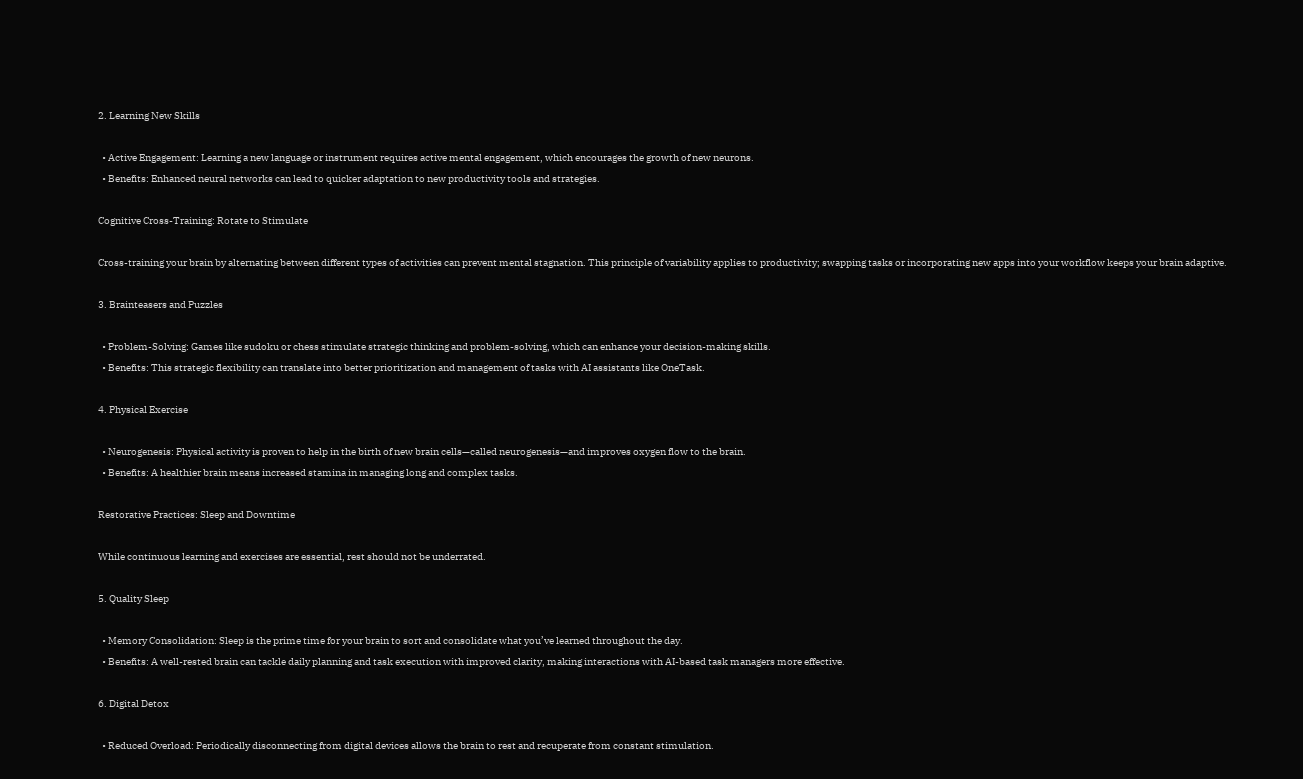2. Learning New Skills

  • Active Engagement: Learning a new language or instrument requires active mental engagement, which encourages the growth of new neurons.
  • Benefits: Enhanced neural networks can lead to quicker adaptation to new productivity tools and strategies.

Cognitive Cross-Training: Rotate to Stimulate

Cross-training your brain by alternating between different types of activities can prevent mental stagnation. This principle of variability applies to productivity; swapping tasks or incorporating new apps into your workflow keeps your brain adaptive.

3. Brainteasers and Puzzles

  • Problem-Solving: Games like sudoku or chess stimulate strategic thinking and problem-solving, which can enhance your decision-making skills.
  • Benefits: This strategic flexibility can translate into better prioritization and management of tasks with AI assistants like OneTask.

4. Physical Exercise

  • Neurogenesis: Physical activity is proven to help in the birth of new brain cells—called neurogenesis—and improves oxygen flow to the brain.
  • Benefits: A healthier brain means increased stamina in managing long and complex tasks.

Restorative Practices: Sleep and Downtime

While continuous learning and exercises are essential, rest should not be underrated.

5. Quality Sleep

  • Memory Consolidation: Sleep is the prime time for your brain to sort and consolidate what you’ve learned throughout the day.
  • Benefits: A well-rested brain can tackle daily planning and task execution with improved clarity, making interactions with AI-based task managers more effective.

6. Digital Detox

  • Reduced Overload: Periodically disconnecting from digital devices allows the brain to rest and recuperate from constant stimulation.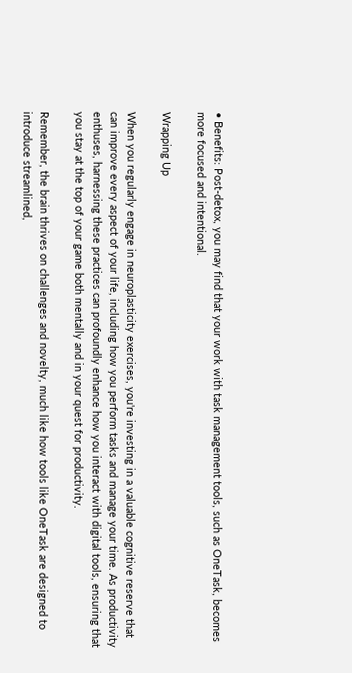• Benefits: Post-detox, you may find that your work with task management tools, such as OneTask, becomes more focused and intentional.

Wrapping Up

When you regularly engage in neuroplasticity exercises, you're investing in a valuable cognitive reserve that can improve every aspect of your life, including how you perform tasks and manage your time. As productivity enthuses, harnessing these practices can profoundly enhance how you interact with digital tools, ensuring that you stay at the top of your game both mentally and in your quest for productivity.

Remember, the brain thrives on challenges and novelty, much like how tools like OneTask are designed to introduce streamlined,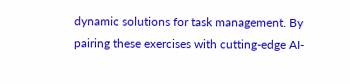dynamic solutions for task management. By pairing these exercises with cutting-edge AI-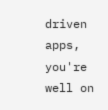driven apps, you're well on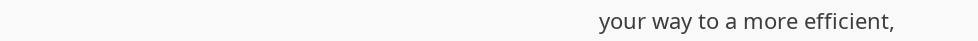your way to a more efficient,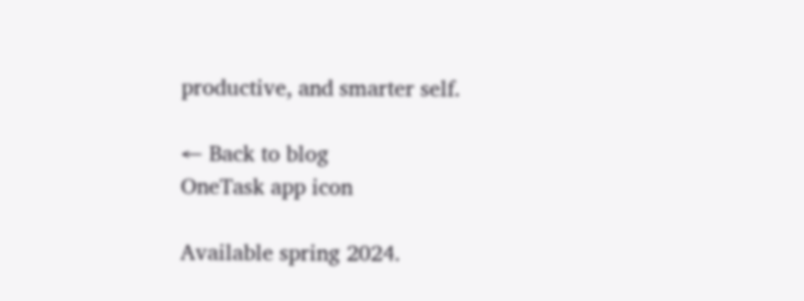productive, and smarter self.

← Back to blog
OneTask app icon

Available spring 2024.